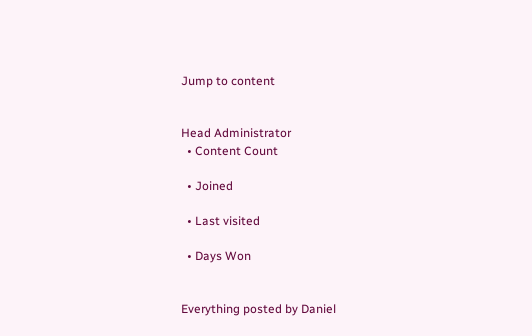Jump to content


Head Administrator
  • Content Count

  • Joined

  • Last visited

  • Days Won


Everything posted by Daniel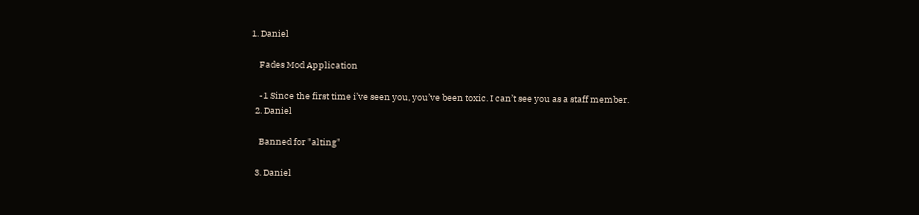1. Daniel

    Fades Mod Application

    -1 Since the first time i’ve seen you, you’ve been toxic. I can’t see you as a staff member.
  2. Daniel

    Banned for "alting"

  3. Daniel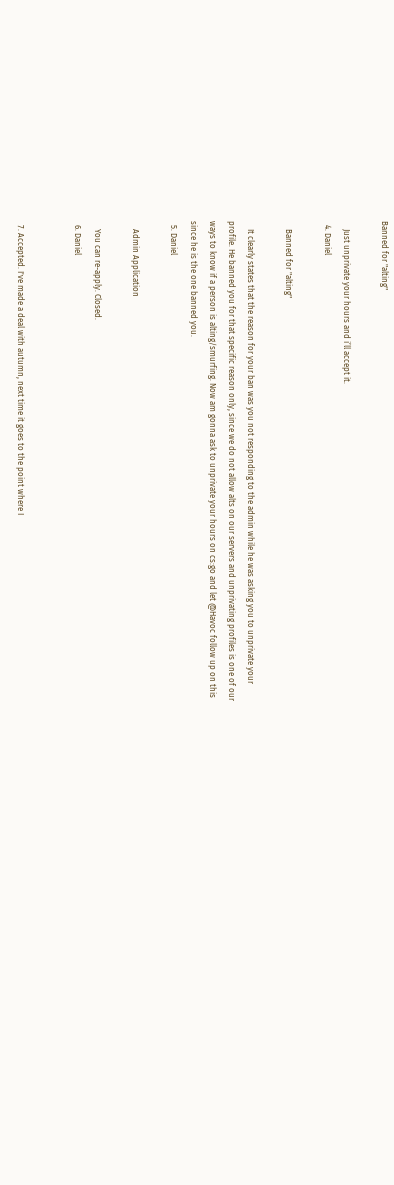Banned for "alting"

    Just unprivate your hours and i’ll accept it.
  4. Daniel

    Banned for "alting"

    It clearly states that the reason for your ban was you not responding to the admin while he was asking you to unprivate your profile. He banned you for that specific reason only, since we do not allow alts on our servers and unprivating profiles is one of our ways to know if a person is alting/smurfing. Now am gonna ask to unprivate your hours on cs:go and let @Havoc follow up on this since he is the one banned you.
  5. Daniel

    Admin Application

    You can re-apply. Closed.
  6. Daniel


  7. Accepted. I've made a deal with autumn, next time it goes to the point where I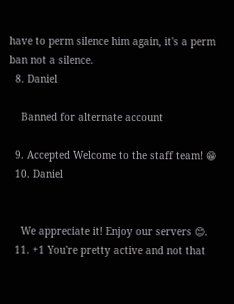have to perm silence him again, it's a perm ban not a silence.
  8. Daniel

    Banned for alternate account

  9. Accepted Welcome to the staff team! 😁
  10. Daniel


    We appreciate it! Enjoy our servers 😊.
  11. +1 You're pretty active and not that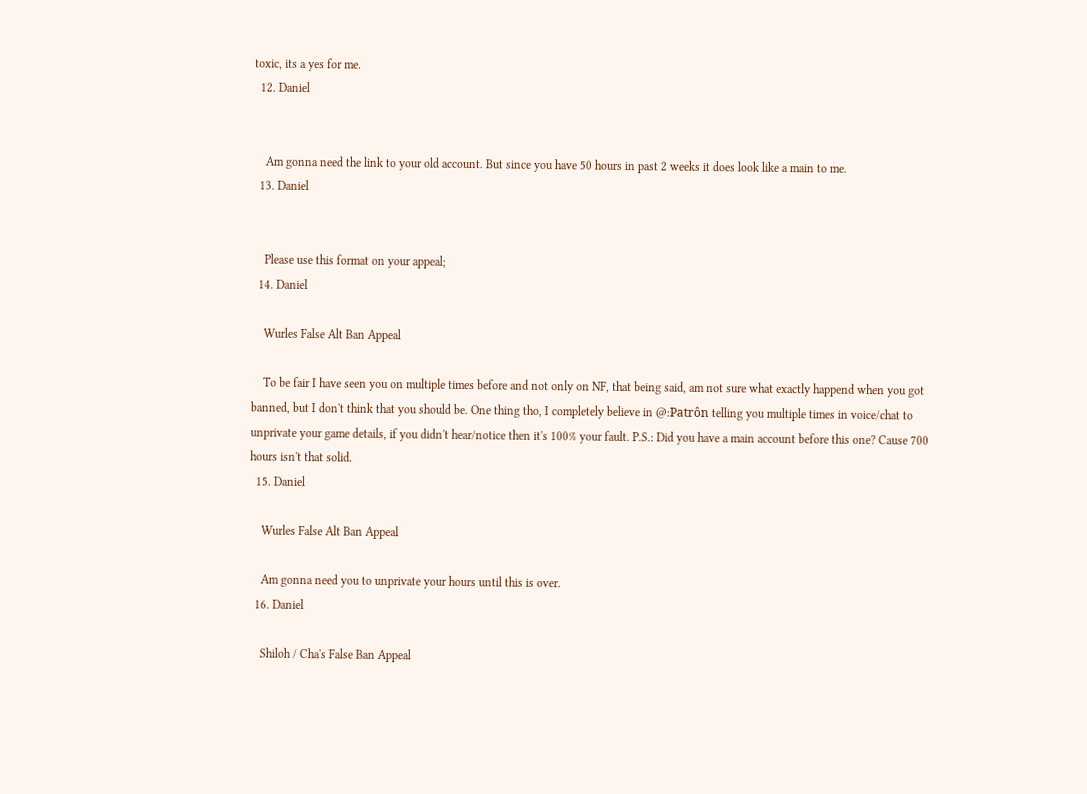toxic, its a yes for me.
  12. Daniel


    Am gonna need the link to your old account. But since you have 50 hours in past 2 weeks it does look like a main to me.
  13. Daniel


    Please use this format on your appeal;
  14. Daniel

    Wurles False Alt Ban Appeal

    To be fair I have seen you on multiple times before and not only on NF, that being said, am not sure what exactly happend when you got banned, but I don't think that you should be. One thing tho, I completely believe in @:Patrôn telling you multiple times in voice/chat to unprivate your game details, if you didn't hear/notice then it's 100% your fault. P.S.: Did you have a main account before this one? Cause 700 hours isn't that solid.
  15. Daniel

    Wurles False Alt Ban Appeal

    Am gonna need you to unprivate your hours until this is over.
  16. Daniel

    Shiloh / Cha's False Ban Appeal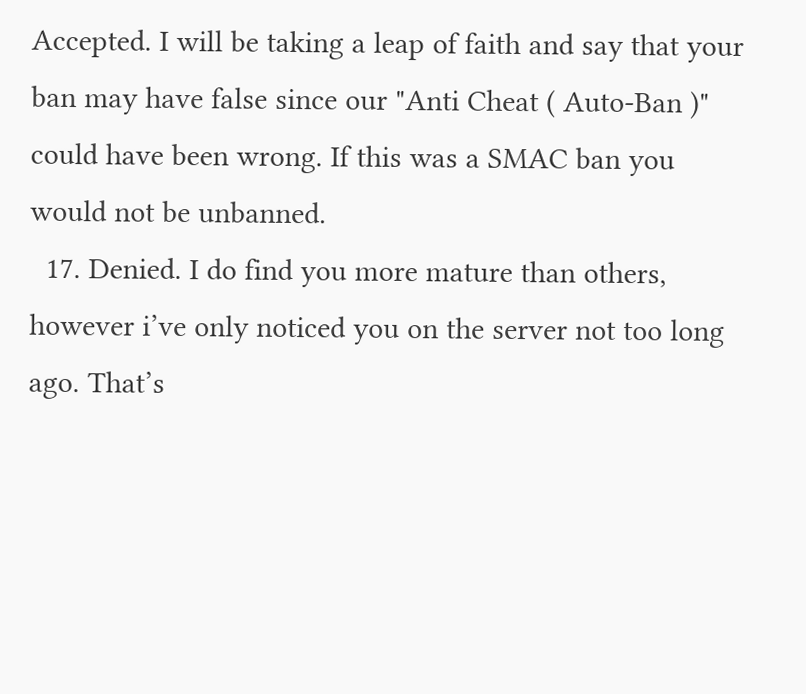Accepted. I will be taking a leap of faith and say that your ban may have false since our "Anti Cheat ( Auto-Ban )" could have been wrong. If this was a SMAC ban you would not be unbanned.
  17. Denied. I do find you more mature than others, however i’ve only noticed you on the server not too long ago. That’s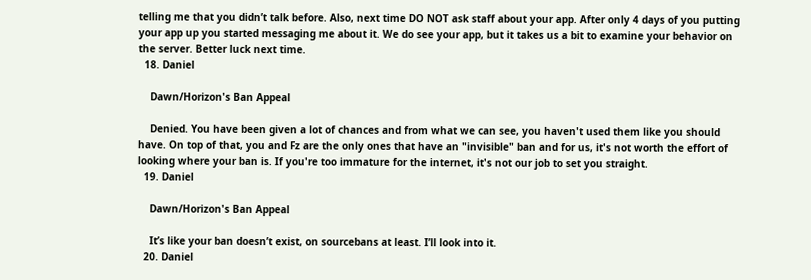telling me that you didn’t talk before. Also, next time DO NOT ask staff about your app. After only 4 days of you putting your app up you started messaging me about it. We do see your app, but it takes us a bit to examine your behavior on the server. Better luck next time.
  18. Daniel

    Dawn/Horizon's Ban Appeal

    Denied. You have been given a lot of chances and from what we can see, you haven't used them like you should have. On top of that, you and Fz are the only ones that have an "invisible" ban and for us, it's not worth the effort of looking where your ban is. If you're too immature for the internet, it's not our job to set you straight.
  19. Daniel

    Dawn/Horizon's Ban Appeal

    It’s like your ban doesn’t exist, on sourcebans at least. I’ll look into it.
  20. Daniel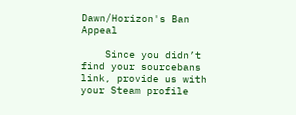Dawn/Horizon's Ban Appeal

    Since you didn’t find your sourcebans link, provide us with your Steam profile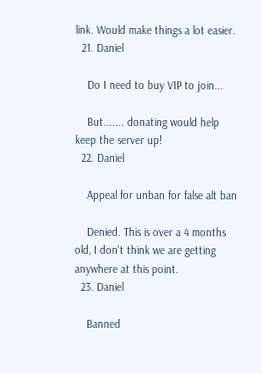link. Would make things a lot easier.
  21. Daniel

    Do I need to buy VIP to join...

    But....... donating would help keep the server up!
  22. Daniel

    Appeal for unban for false alt ban

    Denied. This is over a 4 months old, I don't think we are getting anywhere at this point.
  23. Daniel

    Banned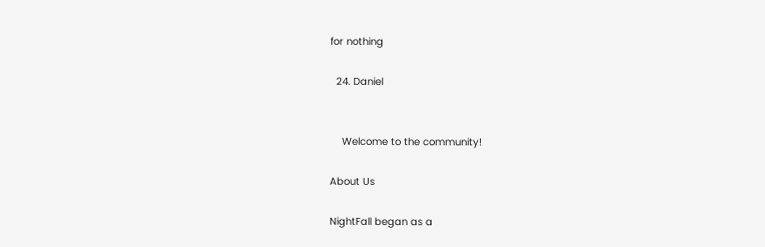for nothing

  24. Daniel


    Welcome to the community!

About Us

NightFall began as a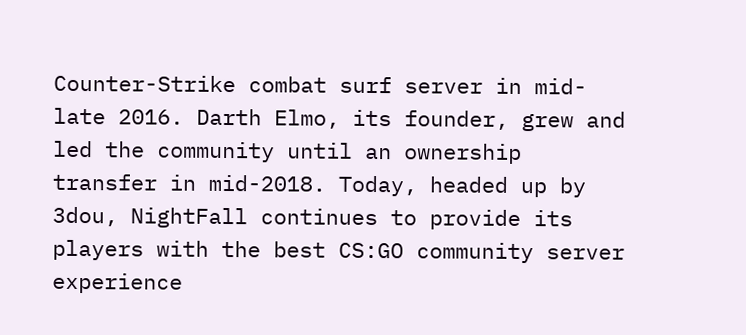Counter-Strike combat surf server in mid-late 2016. Darth Elmo, its founder, grew and led the community until an ownership transfer in mid-2018. Today, headed up by 3dou, NightFall continues to provide its players with the best CS:GO community server experience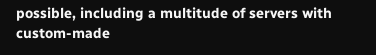possible, including a multitude of servers with custom-made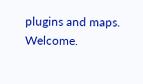plugins and maps. Welcome.